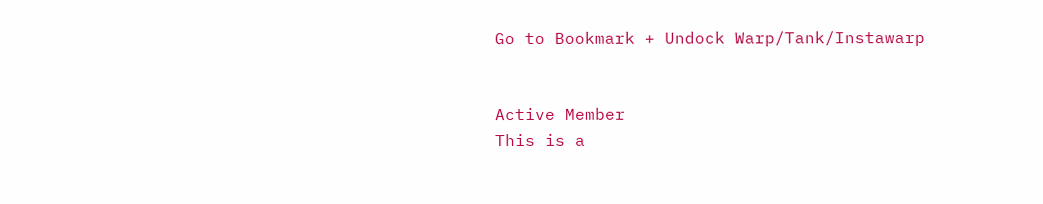Go to Bookmark + Undock Warp/Tank/Instawarp


Active Member
This is a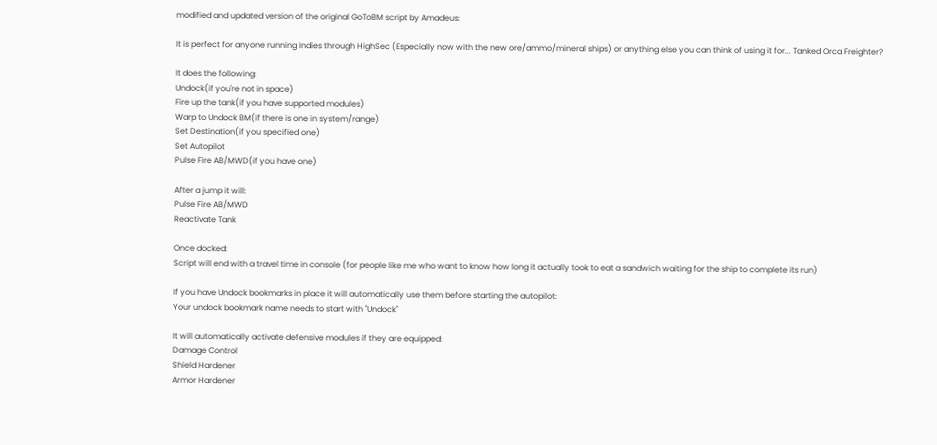modified and updated version of the original GoToBM script by Amadeus:

It is perfect for anyone running Indies through HighSec (Especially now with the new ore/ammo/mineral ships) or anything else you can think of using it for... Tanked Orca Freighter?

It does the following:
Undock(if you're not in space)
Fire up the tank(if you have supported modules)
Warp to Undock BM(if there is one in system/range)
Set Destination(if you specified one)
Set Autopilot
Pulse Fire AB/MWD(if you have one)

After a jump it will:
Pulse Fire AB/MWD
Reactivate Tank

Once docked:
Script will end with a travel time in console (for people like me who want to know how long it actually took to eat a sandwich waiting for the ship to complete its run)

If you have Undock bookmarks in place it will automatically use them before starting the autopilot:
Your undock bookmark name needs to start with "Undock"

It will automatically activate defensive modules if they are equipped:
Damage Control
Shield Hardener
Armor Hardener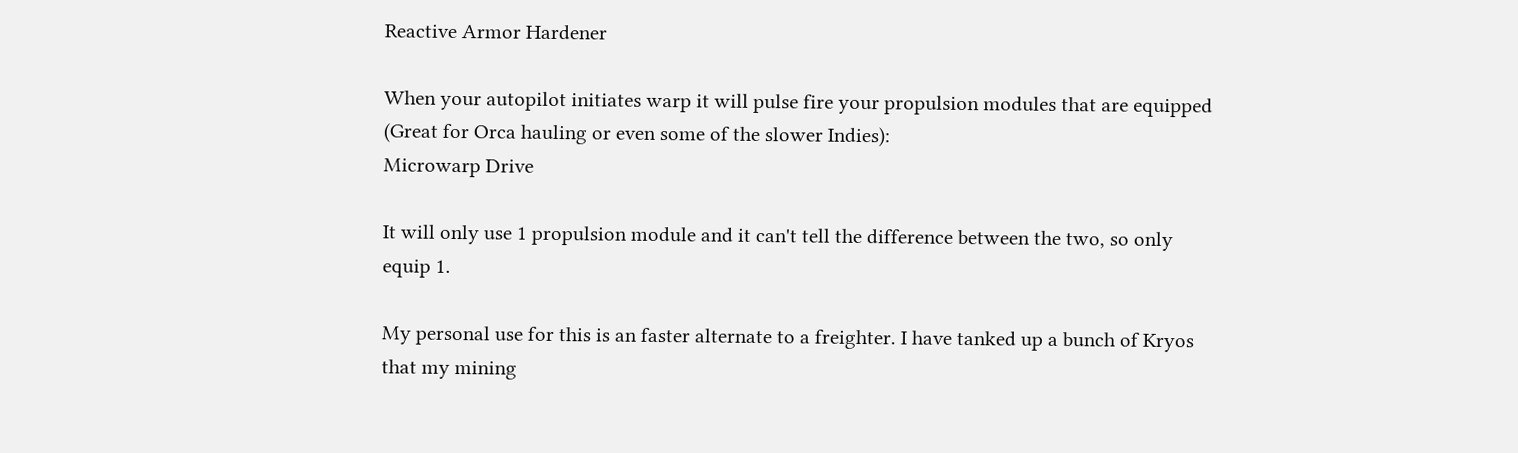Reactive Armor Hardener

When your autopilot initiates warp it will pulse fire your propulsion modules that are equipped (Great for Orca hauling or even some of the slower Indies):
Microwarp Drive

It will only use 1 propulsion module and it can't tell the difference between the two, so only equip 1.

My personal use for this is an faster alternate to a freighter. I have tanked up a bunch of Kryos that my mining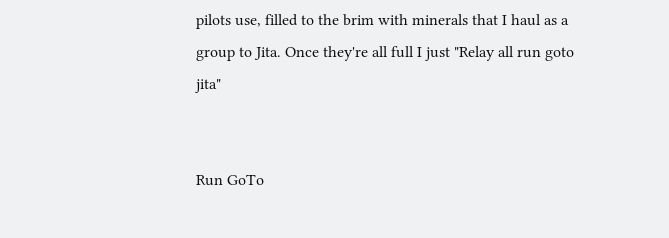pilots use, filled to the brim with minerals that I haul as a group to Jita. Once they're all full I just "Relay all run goto jita"


Run GoTo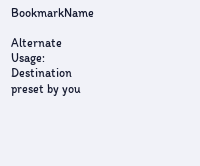BookmarkName

Alternate Usage:
Destination preset by you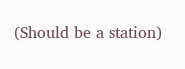(Should be a station)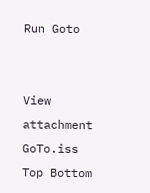Run Goto


View attachment GoTo.iss
Top Bottom